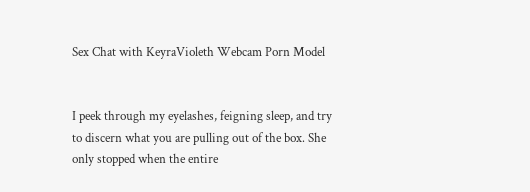Sex Chat with KeyraVioleth Webcam Porn Model


I peek through my eyelashes, feigning sleep, and try to discern what you are pulling out of the box. She only stopped when the entire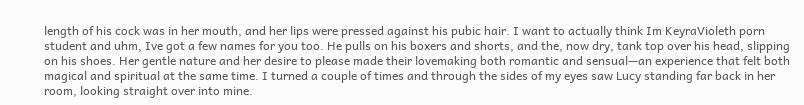length of his cock was in her mouth, and her lips were pressed against his pubic hair. I want to actually think Im KeyraVioleth porn student and uhm, Ive got a few names for you too. He pulls on his boxers and shorts, and the, now dry, tank top over his head, slipping on his shoes. Her gentle nature and her desire to please made their lovemaking both romantic and sensual—an experience that felt both magical and spiritual at the same time. I turned a couple of times and through the sides of my eyes saw Lucy standing far back in her room, looking straight over into mine.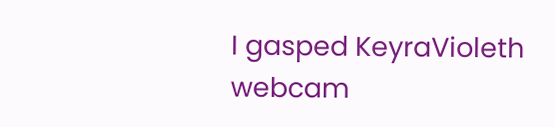I gasped KeyraVioleth webcam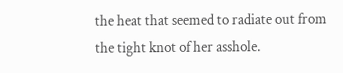the heat that seemed to radiate out from the tight knot of her asshole.